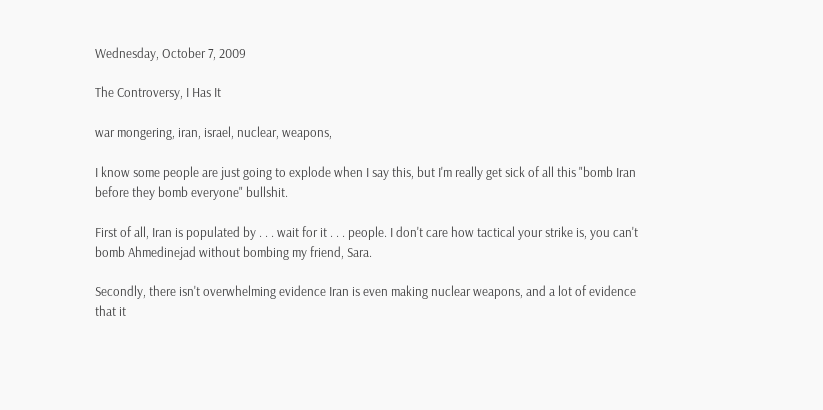Wednesday, October 7, 2009

The Controversy, I Has It

war mongering, iran, israel, nuclear, weapons,

I know some people are just going to explode when I say this, but I'm really get sick of all this "bomb Iran before they bomb everyone" bullshit.

First of all, Iran is populated by . . . wait for it . . . people. I don't care how tactical your strike is, you can't bomb Ahmedinejad without bombing my friend, Sara.

Secondly, there isn't overwhelming evidence Iran is even making nuclear weapons, and a lot of evidence that it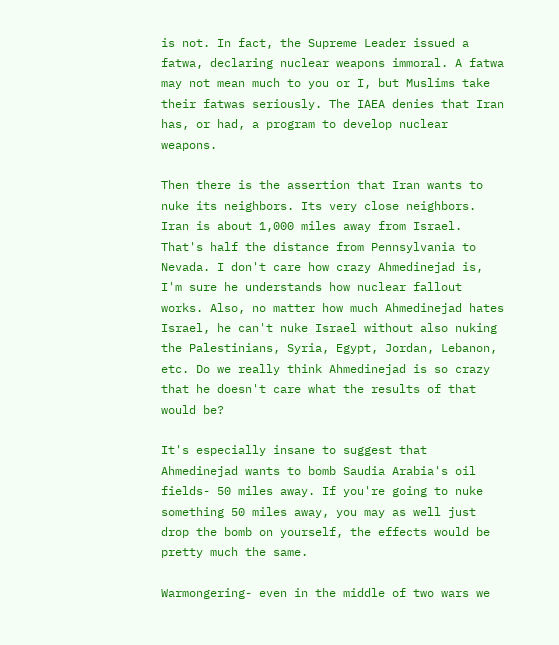is not. In fact, the Supreme Leader issued a fatwa, declaring nuclear weapons immoral. A fatwa may not mean much to you or I, but Muslims take their fatwas seriously. The IAEA denies that Iran has, or had, a program to develop nuclear weapons.

Then there is the assertion that Iran wants to nuke its neighbors. Its very close neighbors. Iran is about 1,000 miles away from Israel. That's half the distance from Pennsylvania to Nevada. I don't care how crazy Ahmedinejad is, I'm sure he understands how nuclear fallout works. Also, no matter how much Ahmedinejad hates Israel, he can't nuke Israel without also nuking the Palestinians, Syria, Egypt, Jordan, Lebanon, etc. Do we really think Ahmedinejad is so crazy that he doesn't care what the results of that would be?

It's especially insane to suggest that Ahmedinejad wants to bomb Saudia Arabia's oil fields- 50 miles away. If you're going to nuke something 50 miles away, you may as well just drop the bomb on yourself, the effects would be pretty much the same.

Warmongering- even in the middle of two wars we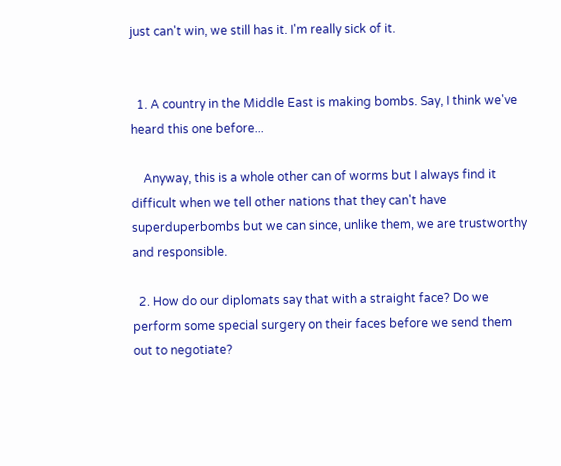just can't win, we still has it. I'm really sick of it.


  1. A country in the Middle East is making bombs. Say, I think we've heard this one before...

    Anyway, this is a whole other can of worms but I always find it difficult when we tell other nations that they can't have superduperbombs but we can since, unlike them, we are trustworthy and responsible.

  2. How do our diplomats say that with a straight face? Do we perform some special surgery on their faces before we send them out to negotiate?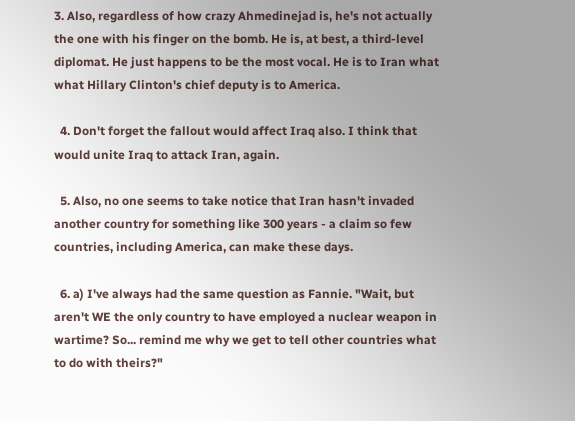3. Also, regardless of how crazy Ahmedinejad is, he's not actually the one with his finger on the bomb. He is, at best, a third-level diplomat. He just happens to be the most vocal. He is to Iran what what Hillary Clinton's chief deputy is to America.

  4. Don't forget the fallout would affect Iraq also. I think that would unite Iraq to attack Iran, again.

  5. Also, no one seems to take notice that Iran hasn't invaded another country for something like 300 years - a claim so few countries, including America, can make these days.

  6. a) I've always had the same question as Fannie. "Wait, but aren't WE the only country to have employed a nuclear weapon in wartime? So... remind me why we get to tell other countries what to do with theirs?"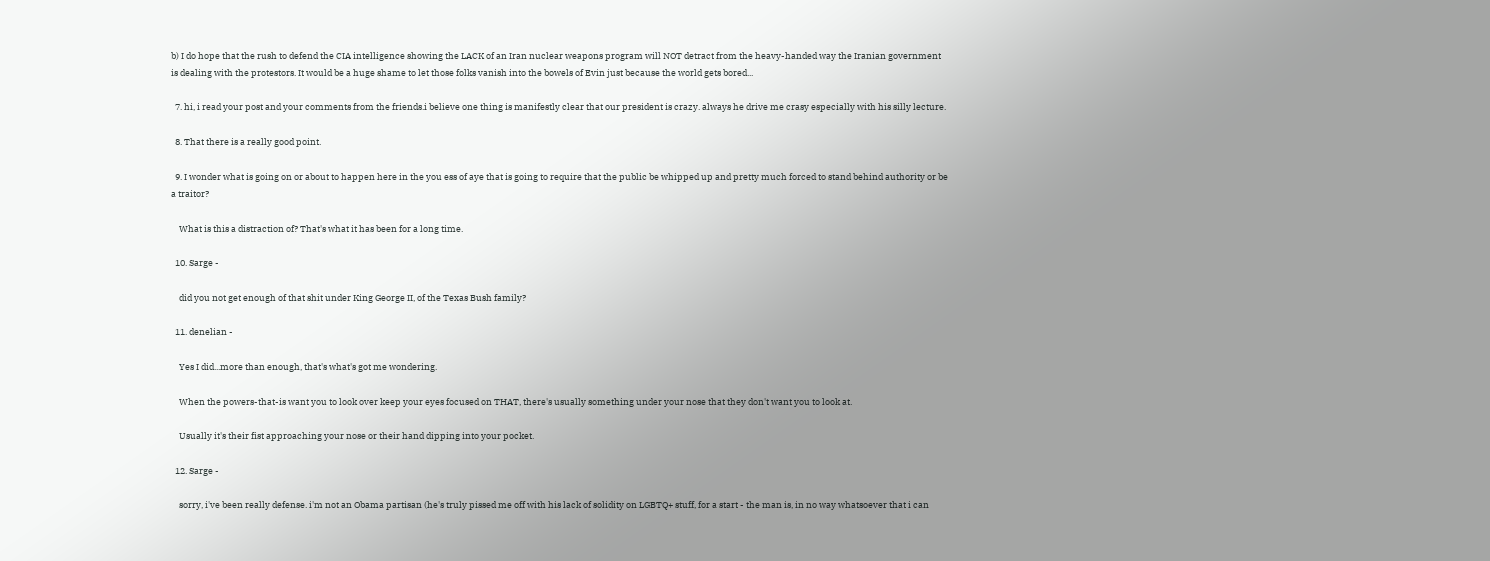b) I do hope that the rush to defend the CIA intelligence showing the LACK of an Iran nuclear weapons program will NOT detract from the heavy-handed way the Iranian government is dealing with the protestors. It would be a huge shame to let those folks vanish into the bowels of Evin just because the world gets bored...

  7. hi, i read your post and your comments from the friends.i believe one thing is manifestly clear that our president is crazy. always he drive me crasy especially with his silly lecture.

  8. That there is a really good point.

  9. I wonder what is going on or about to happen here in the you ess of aye that is going to require that the public be whipped up and pretty much forced to stand behind authority or be a traitor?

    What is this a distraction of? That's what it has been for a long time.

  10. Sarge -

    did you not get enough of that shit under King George II, of the Texas Bush family?

  11. denelian -

    Yes I did...more than enough, that's what's got me wondering.

    When the powers-that-is want you to look over keep your eyes focused on THAT, there's usually something under your nose that they don't want you to look at.

    Usually it's their fist approaching your nose or their hand dipping into your pocket.

  12. Sarge -

    sorry, i've been really defense. i'm not an Obama partisan (he's truly pissed me off with his lack of solidity on LGBTQ+ stuff, for a start - the man is, in no way whatsoever that i can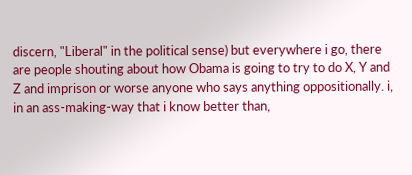discern, "Liberal" in the political sense) but everywhere i go, there are people shouting about how Obama is going to try to do X, Y and Z and imprison or worse anyone who says anything oppositionally. i, in an ass-making-way that i know better than,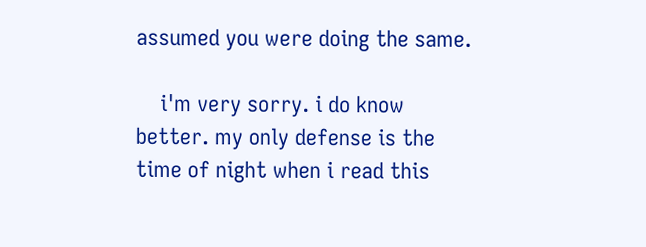assumed you were doing the same.

    i'm very sorry. i do know better. my only defense is the time of night when i read this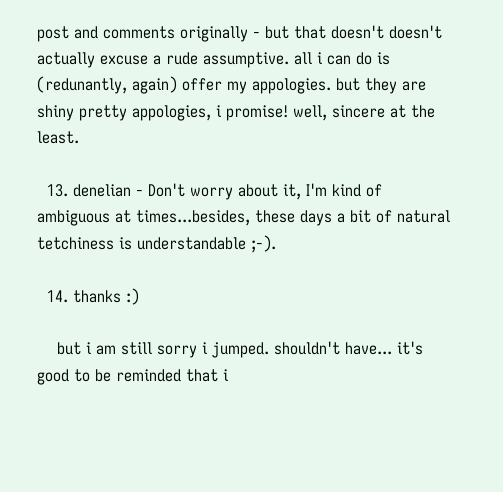post and comments originally - but that doesn't doesn't actually excuse a rude assumptive. all i can do is (redunantly, again) offer my appologies. but they are shiny pretty appologies, i promise! well, sincere at the least.

  13. denelian - Don't worry about it, I'm kind of ambiguous at times...besides, these days a bit of natural tetchiness is understandable ;-).

  14. thanks :)

    but i am still sorry i jumped. shouldn't have... it's good to be reminded that i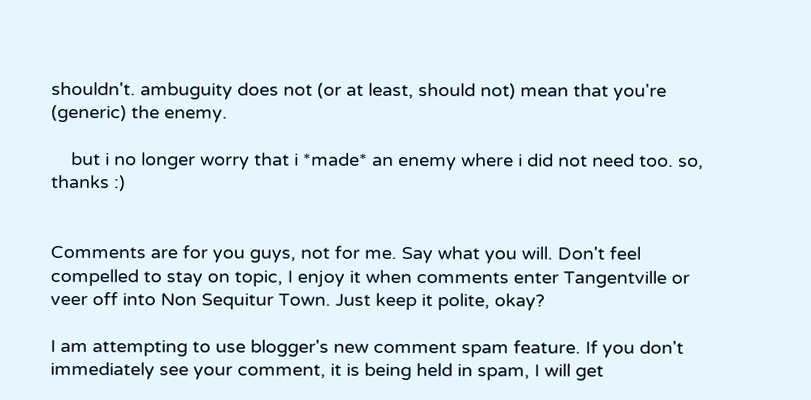shouldn't. ambuguity does not (or at least, should not) mean that you're (generic) the enemy.

    but i no longer worry that i *made* an enemy where i did not need too. so, thanks :)


Comments are for you guys, not for me. Say what you will. Don't feel compelled to stay on topic, I enjoy it when comments enter Tangentville or veer off into Non Sequitur Town. Just keep it polite, okay?

I am attempting to use blogger's new comment spam feature. If you don't immediately see your comment, it is being held in spam, I will get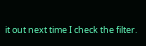it out next time I check the filter.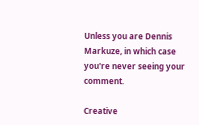Unless you are Dennis Markuze, in which case you're never seeing your comment.

Creative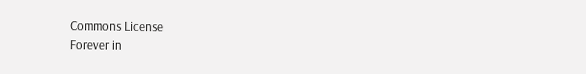Commons License
Forever in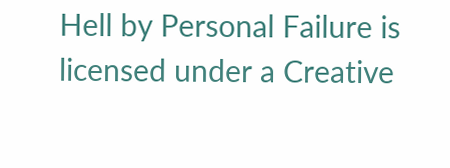Hell by Personal Failure is licensed under a Creative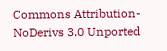Commons Attribution-NoDerivs 3.0 Unported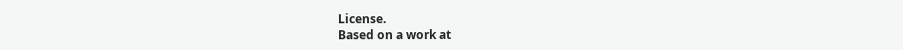License.
Based on a work at